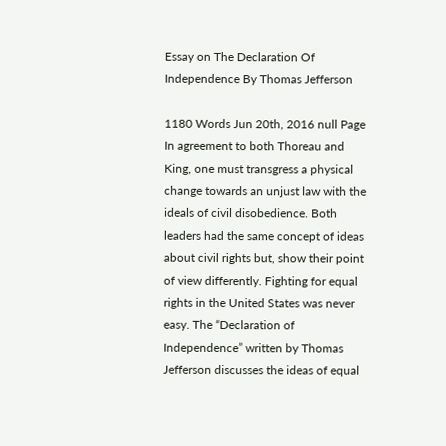Essay on The Declaration Of Independence By Thomas Jefferson

1180 Words Jun 20th, 2016 null Page
In agreement to both Thoreau and King, one must transgress a physical change towards an unjust law with the ideals of civil disobedience. Both leaders had the same concept of ideas about civil rights but, show their point of view differently. Fighting for equal rights in the United States was never easy. The “Declaration of Independence” written by Thomas Jefferson discusses the ideas of equal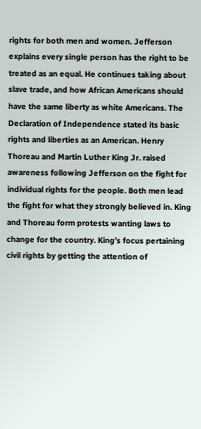rights for both men and women. Jefferson explains every single person has the right to be treated as an equal. He continues taking about slave trade, and how African Americans should have the same liberty as white Americans. The Declaration of Independence stated its basic rights and liberties as an American. Henry Thoreau and Martin Luther King Jr. raised awareness following Jefferson on the fight for individual rights for the people. Both men lead the fight for what they strongly believed in. King and Thoreau form protests wanting laws to change for the country. King’s focus pertaining civil rights by getting the attention of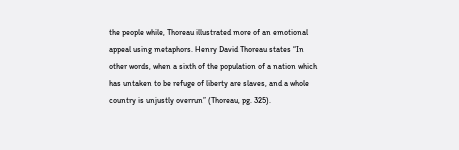the people while, Thoreau illustrated more of an emotional appeal using metaphors. Henry David Thoreau states “In other words, when a sixth of the population of a nation which has untaken to be refuge of liberty are slaves, and a whole country is unjustly overrun” (Thoreau, pg. 325).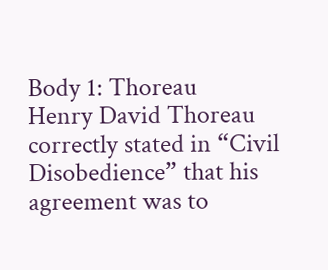Body 1: Thoreau
Henry David Thoreau correctly stated in “Civil Disobedience” that his agreement was to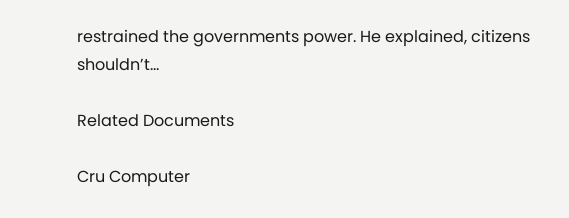restrained the governments power. He explained, citizens shouldn’t…

Related Documents

Cru Computer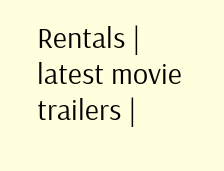Rentals | latest movie trailers |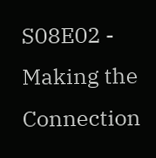S08E02 - Making the Connection